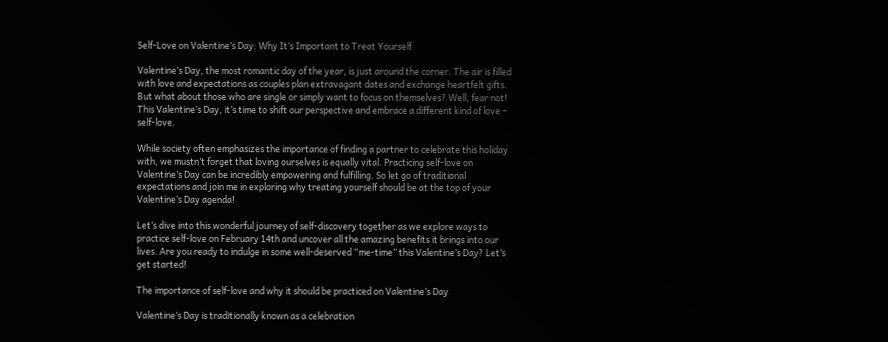Self-Love on Valentine’s Day: Why It’s Important to Treat Yourself

Valentine’s Day, the most romantic day of the year, is just around the corner. The air is filled with love and expectations as couples plan extravagant dates and exchange heartfelt gifts. But what about those who are single or simply want to focus on themselves? Well, fear not! This Valentine’s Day, it’s time to shift our perspective and embrace a different kind of love – self-love.

While society often emphasizes the importance of finding a partner to celebrate this holiday with, we mustn’t forget that loving ourselves is equally vital. Practicing self-love on Valentine’s Day can be incredibly empowering and fulfilling. So let go of traditional expectations and join me in exploring why treating yourself should be at the top of your Valentine’s Day agenda!

Let’s dive into this wonderful journey of self-discovery together as we explore ways to practice self-love on February 14th and uncover all the amazing benefits it brings into our lives. Are you ready to indulge in some well-deserved “me-time” this Valentine’s Day? Let’s get started!

The importance of self-love and why it should be practiced on Valentine’s Day

Valentine’s Day is traditionally known as a celebration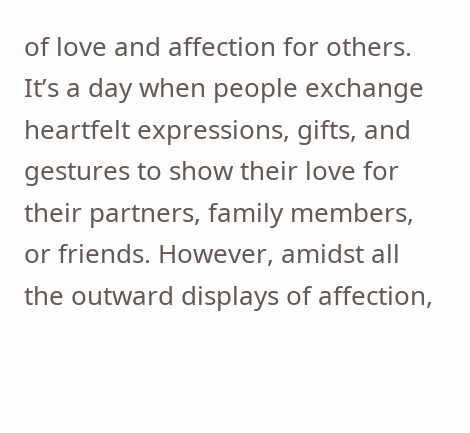of love and affection for others. It’s a day when people exchange heartfelt expressions, gifts, and gestures to show their love for their partners, family members, or friends. However, amidst all the outward displays of affection,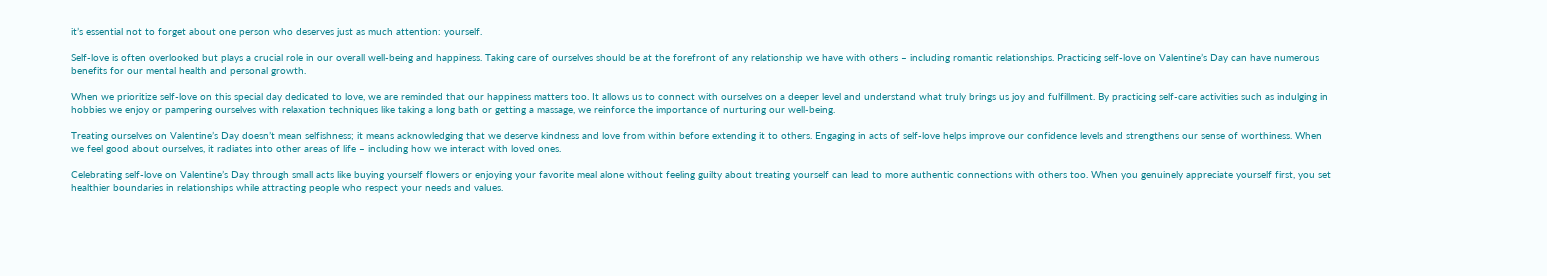it’s essential not to forget about one person who deserves just as much attention: yourself.

Self-love is often overlooked but plays a crucial role in our overall well-being and happiness. Taking care of ourselves should be at the forefront of any relationship we have with others – including romantic relationships. Practicing self-love on Valentine’s Day can have numerous benefits for our mental health and personal growth.

When we prioritize self-love on this special day dedicated to love, we are reminded that our happiness matters too. It allows us to connect with ourselves on a deeper level and understand what truly brings us joy and fulfillment. By practicing self-care activities such as indulging in hobbies we enjoy or pampering ourselves with relaxation techniques like taking a long bath or getting a massage, we reinforce the importance of nurturing our well-being.

Treating ourselves on Valentine’s Day doesn’t mean selfishness; it means acknowledging that we deserve kindness and love from within before extending it to others. Engaging in acts of self-love helps improve our confidence levels and strengthens our sense of worthiness. When we feel good about ourselves, it radiates into other areas of life – including how we interact with loved ones.

Celebrating self-love on Valentine’s Day through small acts like buying yourself flowers or enjoying your favorite meal alone without feeling guilty about treating yourself can lead to more authentic connections with others too. When you genuinely appreciate yourself first, you set healthier boundaries in relationships while attracting people who respect your needs and values.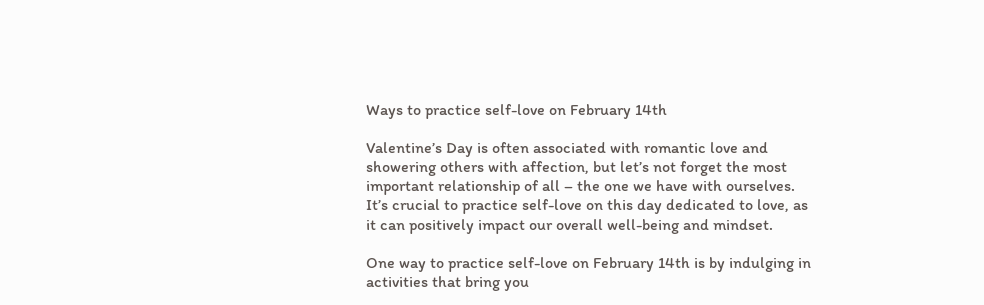Ways to practice self-love on February 14th

Valentine’s Day is often associated with romantic love and showering others with affection, but let’s not forget the most important relationship of all – the one we have with ourselves. It’s crucial to practice self-love on this day dedicated to love, as it can positively impact our overall well-being and mindset.

One way to practice self-love on February 14th is by indulging in activities that bring you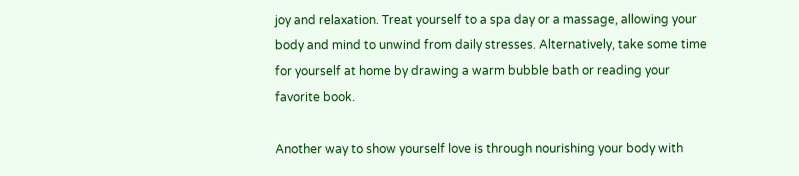joy and relaxation. Treat yourself to a spa day or a massage, allowing your body and mind to unwind from daily stresses. Alternatively, take some time for yourself at home by drawing a warm bubble bath or reading your favorite book.

Another way to show yourself love is through nourishing your body with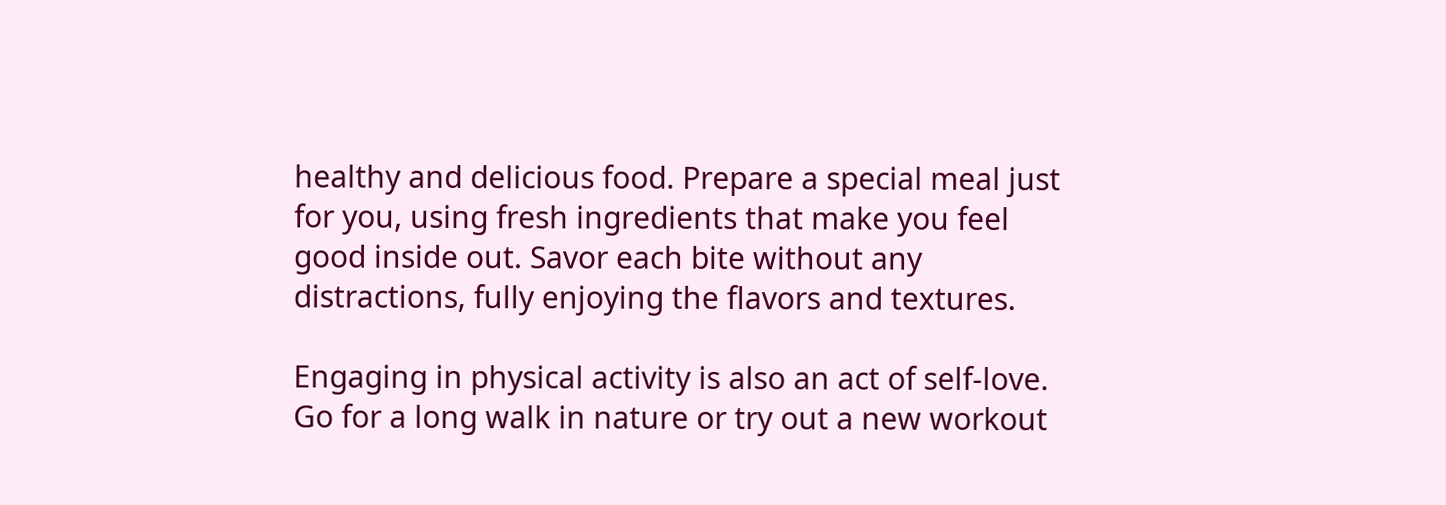healthy and delicious food. Prepare a special meal just for you, using fresh ingredients that make you feel good inside out. Savor each bite without any distractions, fully enjoying the flavors and textures.

Engaging in physical activity is also an act of self-love. Go for a long walk in nature or try out a new workout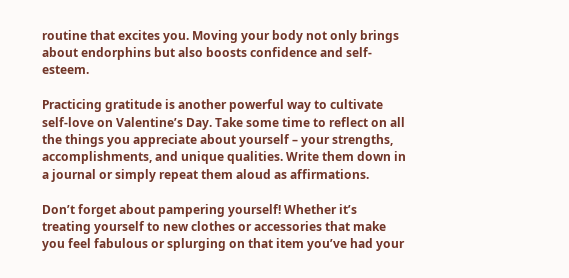routine that excites you. Moving your body not only brings about endorphins but also boosts confidence and self-esteem.

Practicing gratitude is another powerful way to cultivate self-love on Valentine’s Day. Take some time to reflect on all the things you appreciate about yourself – your strengths, accomplishments, and unique qualities. Write them down in a journal or simply repeat them aloud as affirmations.

Don’t forget about pampering yourself! Whether it’s treating yourself to new clothes or accessories that make you feel fabulous or splurging on that item you’ve had your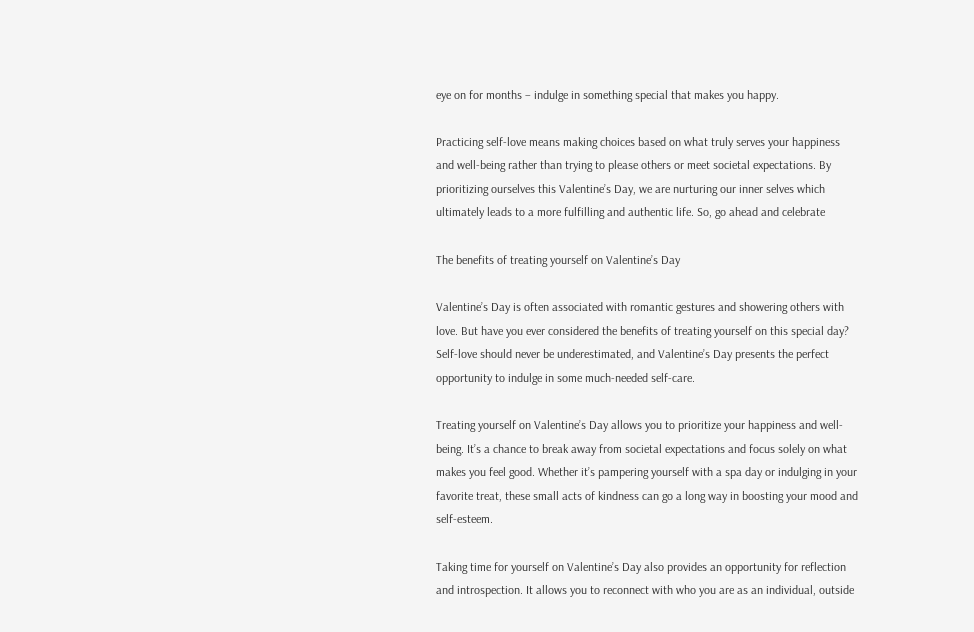eye on for months – indulge in something special that makes you happy.

Practicing self-love means making choices based on what truly serves your happiness and well-being rather than trying to please others or meet societal expectations. By prioritizing ourselves this Valentine’s Day, we are nurturing our inner selves which ultimately leads to a more fulfilling and authentic life. So, go ahead and celebrate

The benefits of treating yourself on Valentine’s Day

Valentine’s Day is often associated with romantic gestures and showering others with love. But have you ever considered the benefits of treating yourself on this special day? Self-love should never be underestimated, and Valentine’s Day presents the perfect opportunity to indulge in some much-needed self-care.

Treating yourself on Valentine’s Day allows you to prioritize your happiness and well-being. It’s a chance to break away from societal expectations and focus solely on what makes you feel good. Whether it’s pampering yourself with a spa day or indulging in your favorite treat, these small acts of kindness can go a long way in boosting your mood and self-esteem.

Taking time for yourself on Valentine’s Day also provides an opportunity for reflection and introspection. It allows you to reconnect with who you are as an individual, outside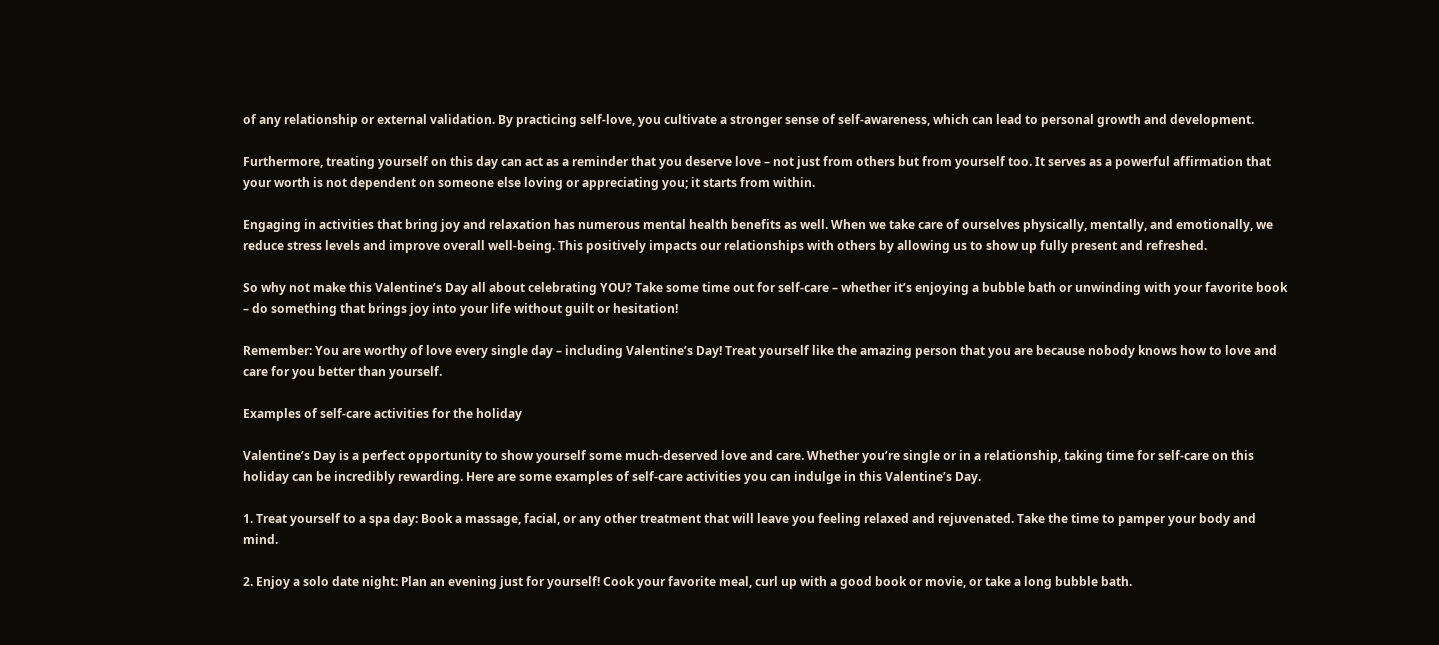of any relationship or external validation. By practicing self-love, you cultivate a stronger sense of self-awareness, which can lead to personal growth and development.

Furthermore, treating yourself on this day can act as a reminder that you deserve love – not just from others but from yourself too. It serves as a powerful affirmation that your worth is not dependent on someone else loving or appreciating you; it starts from within.

Engaging in activities that bring joy and relaxation has numerous mental health benefits as well. When we take care of ourselves physically, mentally, and emotionally, we reduce stress levels and improve overall well-being. This positively impacts our relationships with others by allowing us to show up fully present and refreshed.

So why not make this Valentine’s Day all about celebrating YOU? Take some time out for self-care – whether it’s enjoying a bubble bath or unwinding with your favorite book – do something that brings joy into your life without guilt or hesitation!

Remember: You are worthy of love every single day – including Valentine’s Day! Treat yourself like the amazing person that you are because nobody knows how to love and care for you better than yourself.

Examples of self-care activities for the holiday

Valentine’s Day is a perfect opportunity to show yourself some much-deserved love and care. Whether you’re single or in a relationship, taking time for self-care on this holiday can be incredibly rewarding. Here are some examples of self-care activities you can indulge in this Valentine’s Day.

1. Treat yourself to a spa day: Book a massage, facial, or any other treatment that will leave you feeling relaxed and rejuvenated. Take the time to pamper your body and mind.

2. Enjoy a solo date night: Plan an evening just for yourself! Cook your favorite meal, curl up with a good book or movie, or take a long bubble bath.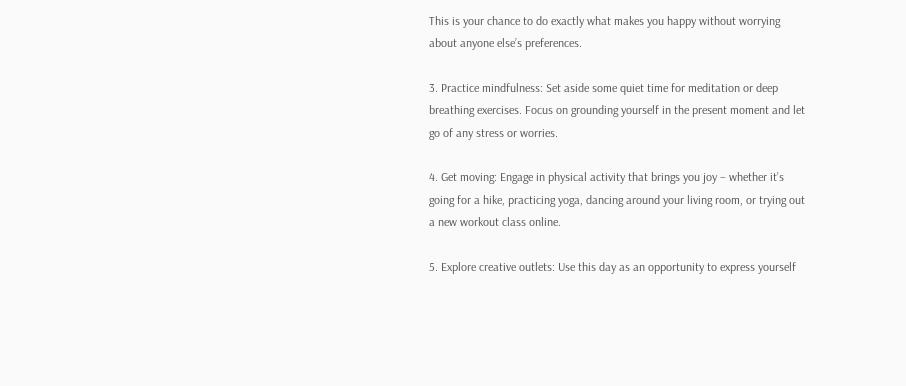This is your chance to do exactly what makes you happy without worrying about anyone else’s preferences.

3. Practice mindfulness: Set aside some quiet time for meditation or deep breathing exercises. Focus on grounding yourself in the present moment and let go of any stress or worries.

4. Get moving: Engage in physical activity that brings you joy – whether it’s going for a hike, practicing yoga, dancing around your living room, or trying out a new workout class online.

5. Explore creative outlets: Use this day as an opportunity to express yourself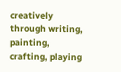creatively through writing, painting, crafting, playing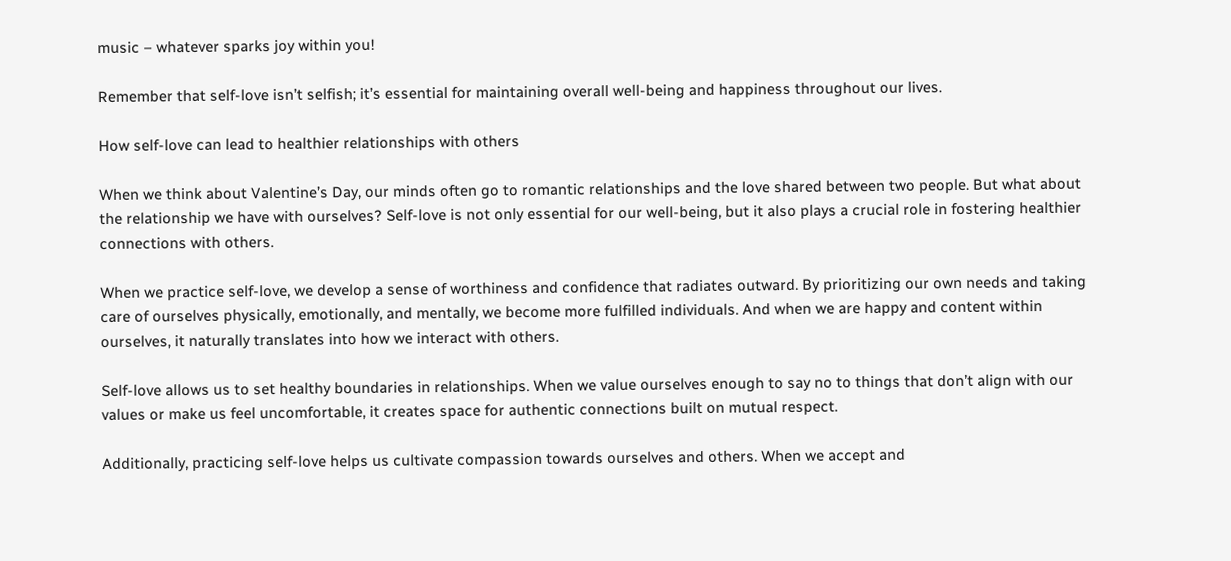music – whatever sparks joy within you!

Remember that self-love isn’t selfish; it’s essential for maintaining overall well-being and happiness throughout our lives.

How self-love can lead to healthier relationships with others

When we think about Valentine’s Day, our minds often go to romantic relationships and the love shared between two people. But what about the relationship we have with ourselves? Self-love is not only essential for our well-being, but it also plays a crucial role in fostering healthier connections with others.

When we practice self-love, we develop a sense of worthiness and confidence that radiates outward. By prioritizing our own needs and taking care of ourselves physically, emotionally, and mentally, we become more fulfilled individuals. And when we are happy and content within ourselves, it naturally translates into how we interact with others.

Self-love allows us to set healthy boundaries in relationships. When we value ourselves enough to say no to things that don’t align with our values or make us feel uncomfortable, it creates space for authentic connections built on mutual respect.

Additionally, practicing self-love helps us cultivate compassion towards ourselves and others. When we accept and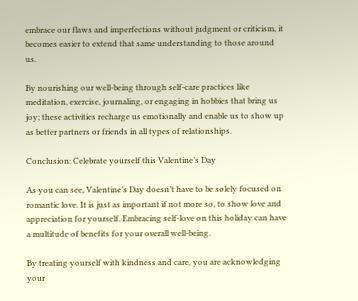embrace our flaws and imperfections without judgment or criticism, it becomes easier to extend that same understanding to those around us.

By nourishing our well-being through self-care practices like meditation, exercise, journaling, or engaging in hobbies that bring us joy; these activities recharge us emotionally and enable us to show up as better partners or friends in all types of relationships.

Conclusion: Celebrate yourself this Valentine’s Day

As you can see, Valentine’s Day doesn’t have to be solely focused on romantic love. It is just as important if not more so, to show love and appreciation for yourself. Embracing self-love on this holiday can have a multitude of benefits for your overall well-being.

By treating yourself with kindness and care, you are acknowledging your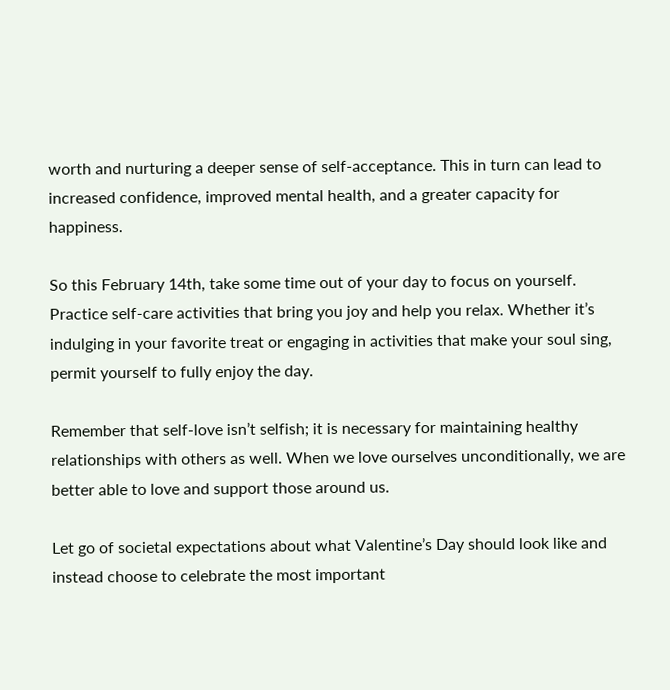worth and nurturing a deeper sense of self-acceptance. This in turn can lead to increased confidence, improved mental health, and a greater capacity for happiness.

So this February 14th, take some time out of your day to focus on yourself. Practice self-care activities that bring you joy and help you relax. Whether it’s indulging in your favorite treat or engaging in activities that make your soul sing, permit yourself to fully enjoy the day.

Remember that self-love isn’t selfish; it is necessary for maintaining healthy relationships with others as well. When we love ourselves unconditionally, we are better able to love and support those around us.

Let go of societal expectations about what Valentine’s Day should look like and instead choose to celebrate the most important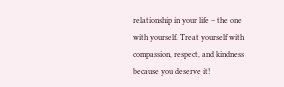relationship in your life – the one with yourself. Treat yourself with compassion, respect, and kindness because you deserve it!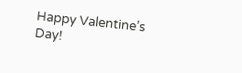Happy Valentine’s Day!